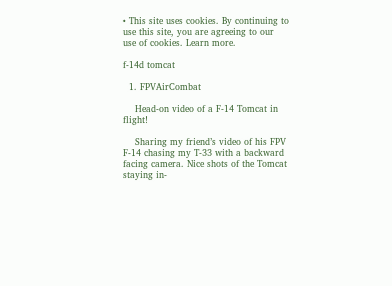• This site uses cookies. By continuing to use this site, you are agreeing to our use of cookies. Learn more.

f-14d tomcat

  1. FPVAirCombat

    Head-on video of a F-14 Tomcat in flight!

    Sharing my friend’s video of his FPV F-14 chasing my T-33 with a backward facing camera. Nice shots of the Tomcat staying in-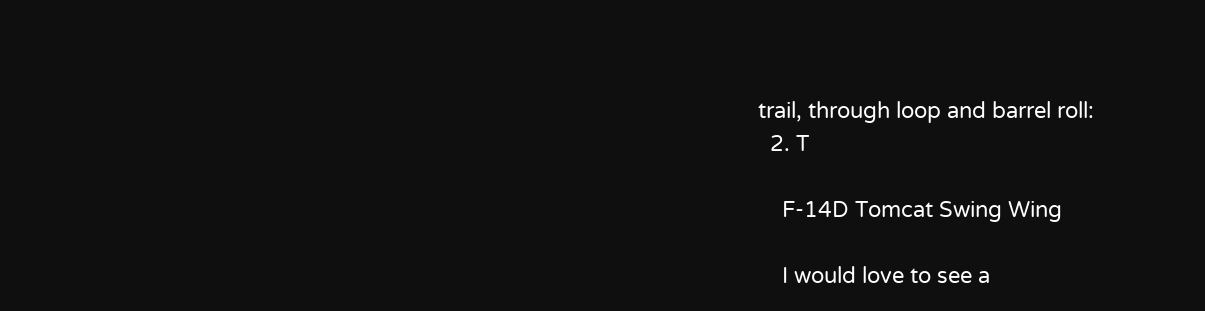trail, through loop and barrel roll:
  2. T

    F-14D Tomcat Swing Wing

    I would love to see a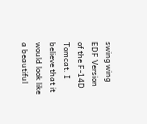swing wing EDF Version of the F-14D Tomcat. I believe that it would look like a beautiful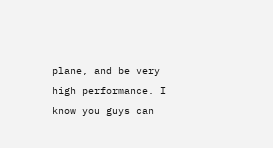plane, and be very high performance. I know you guys can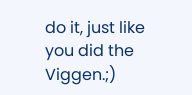do it, just like you did the Viggen.;)